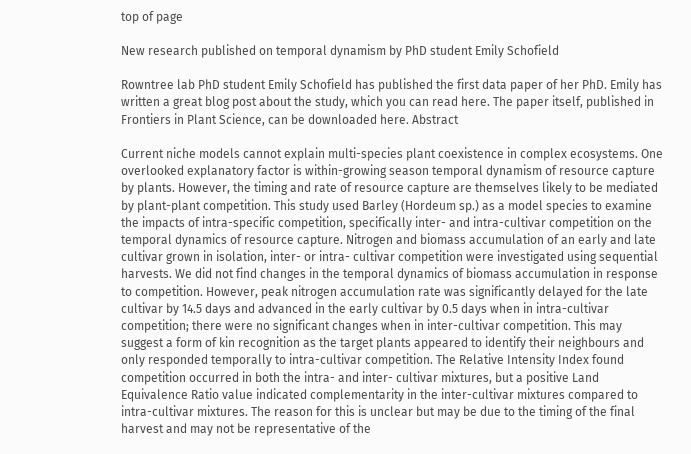top of page

New research published on temporal dynamism by PhD student Emily Schofield

Rowntree lab PhD student Emily Schofield has published the first data paper of her PhD. Emily has written a great blog post about the study, which you can read here. The paper itself, published in Frontiers in Plant Science, can be downloaded here. Abstract

Current niche models cannot explain multi-species plant coexistence in complex ecosystems. One overlooked explanatory factor is within-growing season temporal dynamism of resource capture by plants. However, the timing and rate of resource capture are themselves likely to be mediated by plant-plant competition. This study used Barley (Hordeum sp.) as a model species to examine the impacts of intra-specific competition, specifically inter- and intra-cultivar competition on the temporal dynamics of resource capture. Nitrogen and biomass accumulation of an early and late cultivar grown in isolation, inter- or intra- cultivar competition were investigated using sequential harvests. We did not find changes in the temporal dynamics of biomass accumulation in response to competition. However, peak nitrogen accumulation rate was significantly delayed for the late cultivar by 14.5 days and advanced in the early cultivar by 0.5 days when in intra-cultivar competition; there were no significant changes when in inter-cultivar competition. This may suggest a form of kin recognition as the target plants appeared to identify their neighbours and only responded temporally to intra-cultivar competition. The Relative Intensity Index found competition occurred in both the intra- and inter- cultivar mixtures, but a positive Land Equivalence Ratio value indicated complementarity in the inter-cultivar mixtures compared to intra-cultivar mixtures. The reason for this is unclear but may be due to the timing of the final harvest and may not be representative of the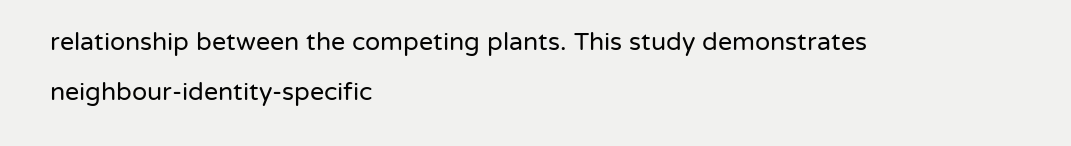relationship between the competing plants. This study demonstrates neighbour-identity-specific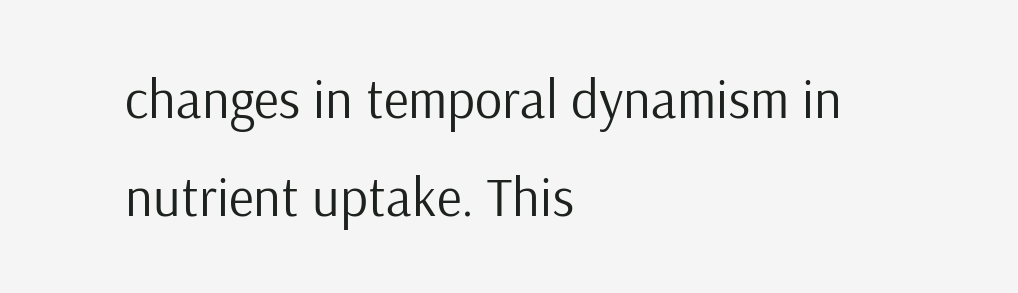changes in temporal dynamism in nutrient uptake. This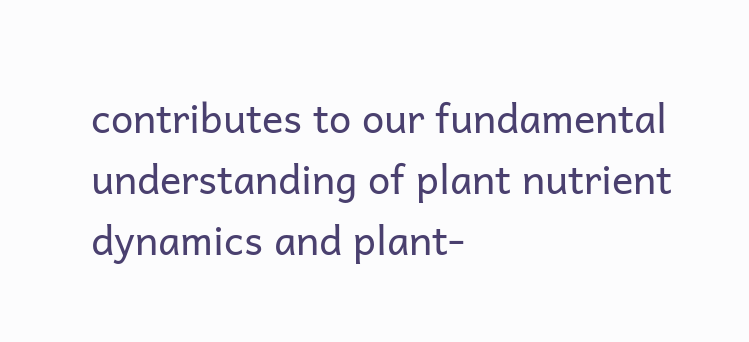contributes to our fundamental understanding of plant nutrient dynamics and plant-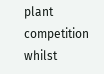plant competition whilst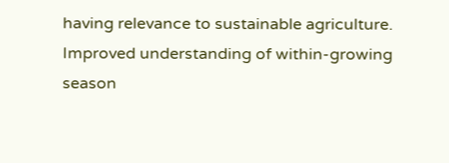having relevance to sustainable agriculture. Improved understanding of within-growing season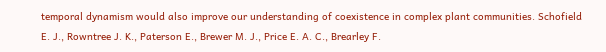temporal dynamism would also improve our understanding of coexistence in complex plant communities. Schofield E. J., Rowntree J. K., Paterson E., Brewer M. J., Price E. A. C., Brearley F.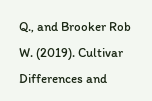Q., and Brooker Rob W. (2019). Cultivar Differences and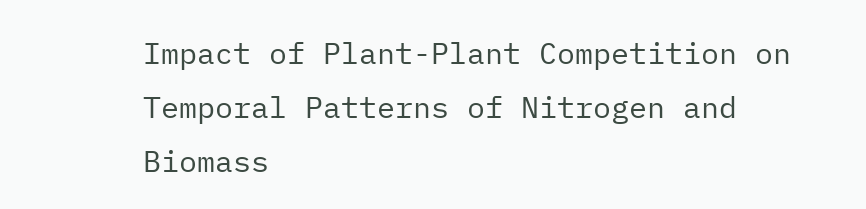Impact of Plant-Plant Competition on Temporal Patterns of Nitrogen and Biomass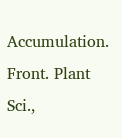Accumulation. Front. Plant Sci.,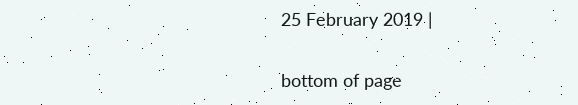25 February 2019 |

bottom of page